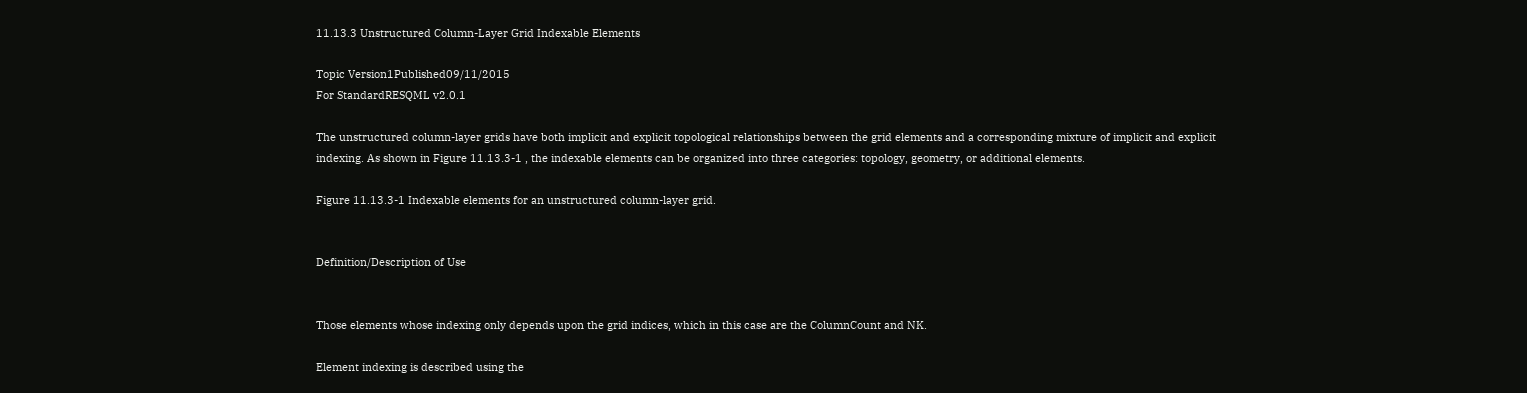11.13.3 Unstructured Column-Layer Grid Indexable Elements

Topic Version1Published09/11/2015
For StandardRESQML v2.0.1

The unstructured column-layer grids have both implicit and explicit topological relationships between the grid elements and a corresponding mixture of implicit and explicit indexing. As shown in Figure 11.13.3-1 , the indexable elements can be organized into three categories: topology, geometry, or additional elements.

Figure 11.13.3-1 Indexable elements for an unstructured column-layer grid.


Definition/Description of Use


Those elements whose indexing only depends upon the grid indices, which in this case are the ColumnCount and NK.

Element indexing is described using the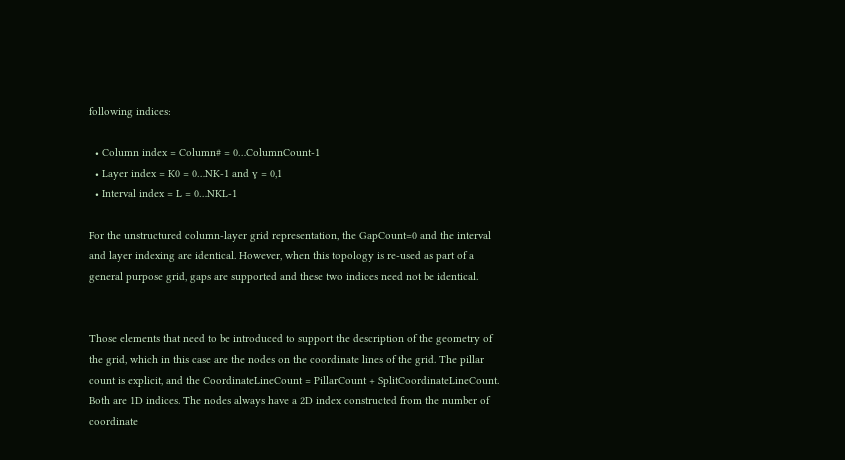following indices:

  • Column index = Column# = 0…ColumnCount-1
  • Layer index = K0 = 0…NK-1 and ɣ = 0,1
  • Interval index = L = 0…NKL-1

For the unstructured column-layer grid representation, the GapCount=0 and the interval and layer indexing are identical. However, when this topology is re-used as part of a general purpose grid, gaps are supported and these two indices need not be identical.


Those elements that need to be introduced to support the description of the geometry of the grid, which in this case are the nodes on the coordinate lines of the grid. The pillar count is explicit, and the CoordinateLineCount = PillarCount + SplitCoordinateLineCount. Both are 1D indices. The nodes always have a 2D index constructed from the number of coordinate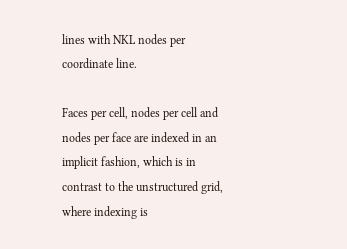lines with NKL nodes per coordinate line.

Faces per cell, nodes per cell and nodes per face are indexed in an implicit fashion, which is in contrast to the unstructured grid, where indexing is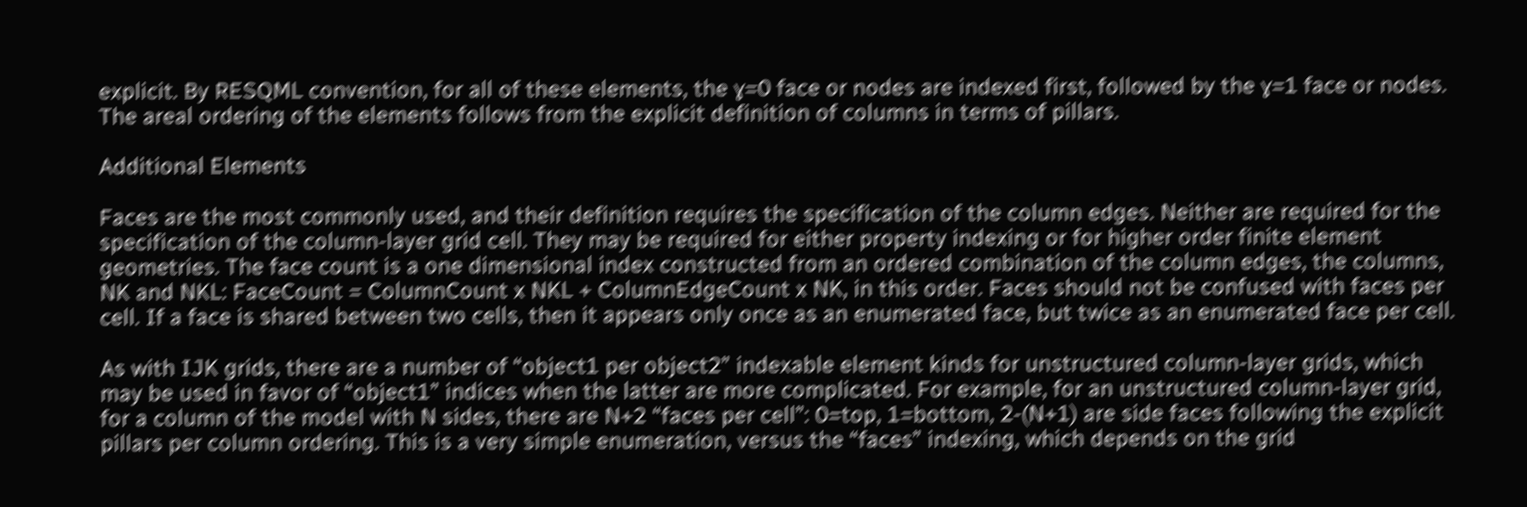explicit. By RESQML convention, for all of these elements, the ɣ=0 face or nodes are indexed first, followed by the ɣ=1 face or nodes. The areal ordering of the elements follows from the explicit definition of columns in terms of pillars.

Additional Elements

Faces are the most commonly used, and their definition requires the specification of the column edges. Neither are required for the specification of the column-layer grid cell. They may be required for either property indexing or for higher order finite element geometries. The face count is a one dimensional index constructed from an ordered combination of the column edges, the columns, NK and NKL: FaceCount = ColumnCount x NKL + ColumnEdgeCount x NK, in this order. Faces should not be confused with faces per cell. If a face is shared between two cells, then it appears only once as an enumerated face, but twice as an enumerated face per cell.

As with IJK grids, there are a number of “object1 per object2” indexable element kinds for unstructured column-layer grids, which may be used in favor of “object1” indices when the latter are more complicated. For example, for an unstructured column-layer grid, for a column of the model with N sides, there are N+2 “faces per cell”: 0=top, 1=bottom, 2-(N+1) are side faces following the explicit pillars per column ordering. This is a very simple enumeration, versus the “faces” indexing, which depends on the grid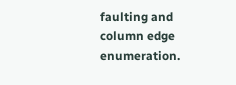faulting and column edge enumeration.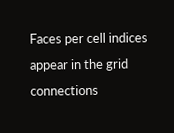Faces per cell indices appear in the grid connections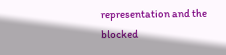representation and the blocked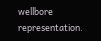wellbore representation.